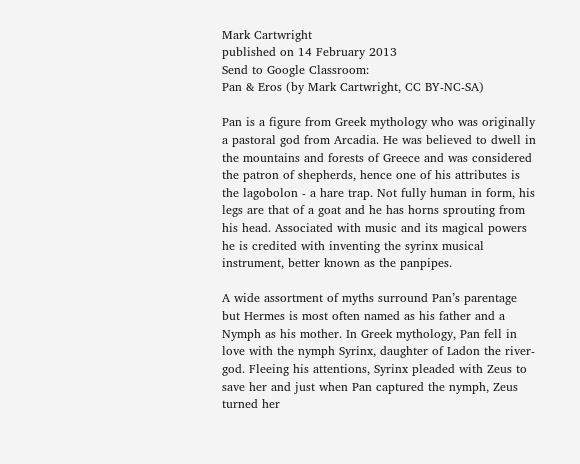Mark Cartwright
published on 14 February 2013
Send to Google Classroom:
Pan & Eros (by Mark Cartwright, CC BY-NC-SA)

Pan is a figure from Greek mythology who was originally a pastoral god from Arcadia. He was believed to dwell in the mountains and forests of Greece and was considered the patron of shepherds, hence one of his attributes is the lagobolon - a hare trap. Not fully human in form, his legs are that of a goat and he has horns sprouting from his head. Associated with music and its magical powers he is credited with inventing the syrinx musical instrument, better known as the panpipes.

A wide assortment of myths surround Pan’s parentage but Hermes is most often named as his father and a Nymph as his mother. In Greek mythology, Pan fell in love with the nymph Syrinx, daughter of Ladon the river-god. Fleeing his attentions, Syrinx pleaded with Zeus to save her and just when Pan captured the nymph, Zeus turned her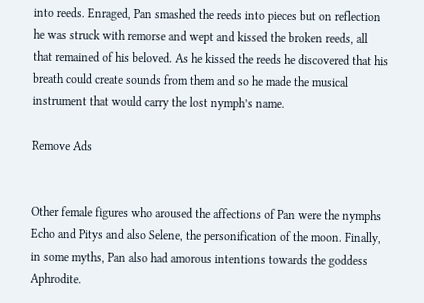into reeds. Enraged, Pan smashed the reeds into pieces but on reflection he was struck with remorse and wept and kissed the broken reeds, all that remained of his beloved. As he kissed the reeds he discovered that his breath could create sounds from them and so he made the musical instrument that would carry the lost nymph’s name.

Remove Ads


Other female figures who aroused the affections of Pan were the nymphs Echo and Pitys and also Selene, the personification of the moon. Finally, in some myths, Pan also had amorous intentions towards the goddess Aphrodite.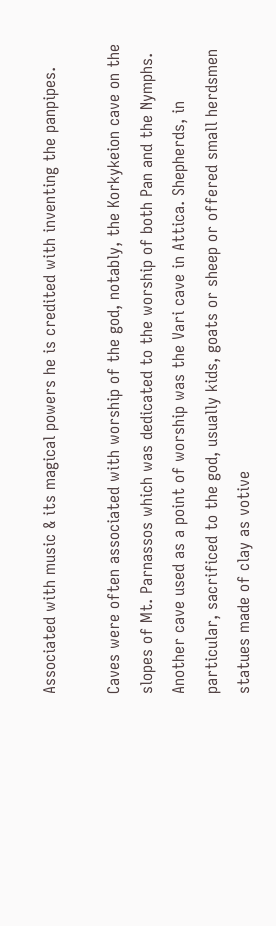Associated with music & its magical powers he is credited with inventing the panpipes.

Caves were often associated with worship of the god, notably, the Korkykeion cave on the slopes of Mt. Parnassos which was dedicated to the worship of both Pan and the Nymphs. Another cave used as a point of worship was the Vari cave in Attica. Shepherds, in particular, sacrificed to the god, usually kids, goats or sheep or offered small herdsmen statues made of clay as votive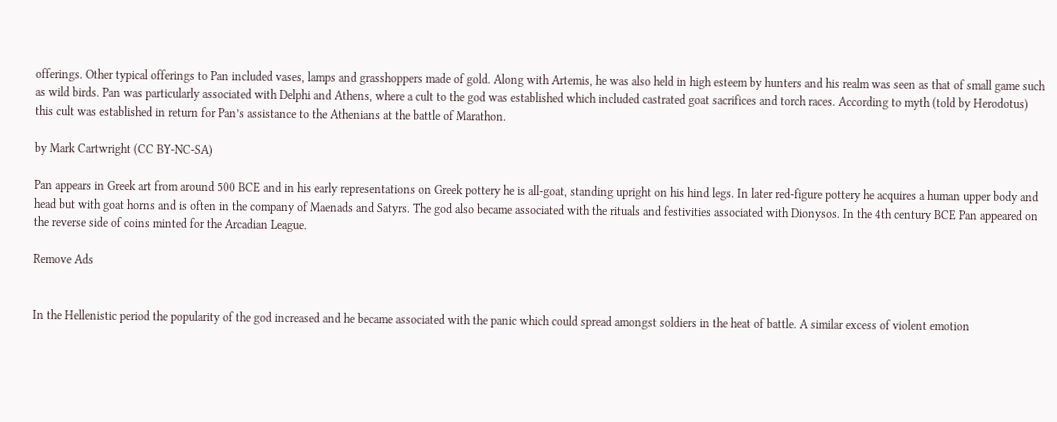offerings. Other typical offerings to Pan included vases, lamps and grasshoppers made of gold. Along with Artemis, he was also held in high esteem by hunters and his realm was seen as that of small game such as wild birds. Pan was particularly associated with Delphi and Athens, where a cult to the god was established which included castrated goat sacrifices and torch races. According to myth (told by Herodotus) this cult was established in return for Pan’s assistance to the Athenians at the battle of Marathon.

by Mark Cartwright (CC BY-NC-SA)

Pan appears in Greek art from around 500 BCE and in his early representations on Greek pottery he is all-goat, standing upright on his hind legs. In later red-figure pottery he acquires a human upper body and head but with goat horns and is often in the company of Maenads and Satyrs. The god also became associated with the rituals and festivities associated with Dionysos. In the 4th century BCE Pan appeared on the reverse side of coins minted for the Arcadian League.

Remove Ads


In the Hellenistic period the popularity of the god increased and he became associated with the panic which could spread amongst soldiers in the heat of battle. A similar excess of violent emotion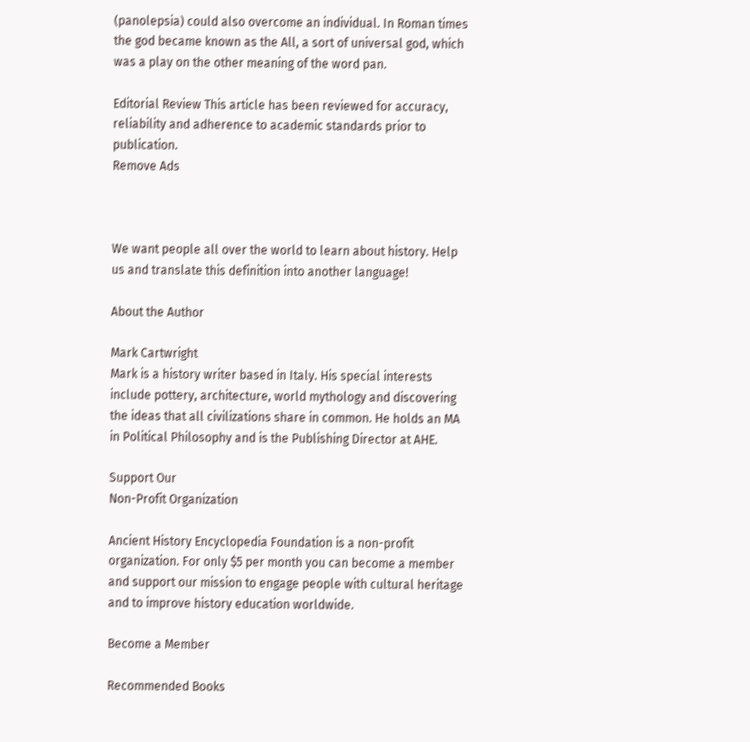(panolepsia) could also overcome an individual. In Roman times the god became known as the All, a sort of universal god, which was a play on the other meaning of the word pan.

Editorial Review This article has been reviewed for accuracy, reliability and adherence to academic standards prior to publication.
Remove Ads



We want people all over the world to learn about history. Help us and translate this definition into another language!

About the Author

Mark Cartwright
Mark is a history writer based in Italy. His special interests include pottery, architecture, world mythology and discovering the ideas that all civilizations share in common. He holds an MA in Political Philosophy and is the Publishing Director at AHE.

Support Our
Non-Profit Organization

Ancient History Encyclopedia Foundation is a non-profit organization. For only $5 per month you can become a member and support our mission to engage people with cultural heritage and to improve history education worldwide.

Become a Member

Recommended Books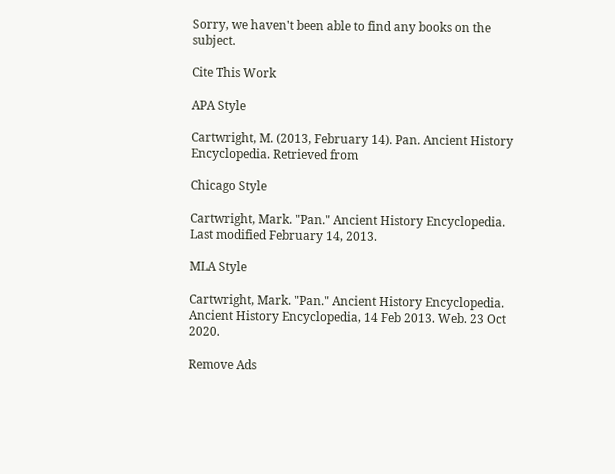Sorry, we haven't been able to find any books on the subject.

Cite This Work

APA Style

Cartwright, M. (2013, February 14). Pan. Ancient History Encyclopedia. Retrieved from

Chicago Style

Cartwright, Mark. "Pan." Ancient History Encyclopedia. Last modified February 14, 2013.

MLA Style

Cartwright, Mark. "Pan." Ancient History Encyclopedia. Ancient History Encyclopedia, 14 Feb 2013. Web. 23 Oct 2020.

Remove Ads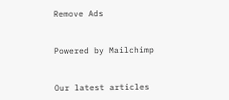Remove Ads


Powered by Mailchimp


Our latest articles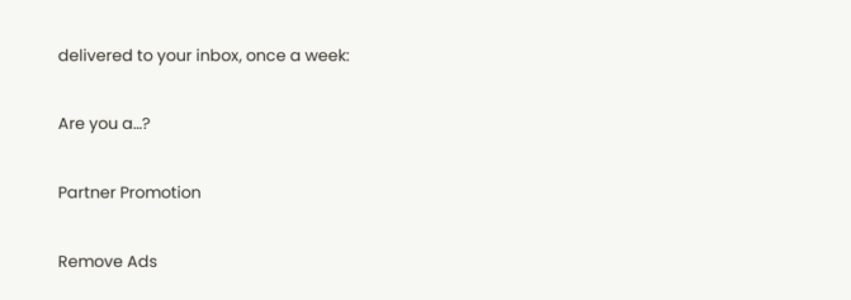delivered to your inbox, once a week:

Are you a...?

Partner Promotion

Remove Ads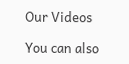Our Videos

You can also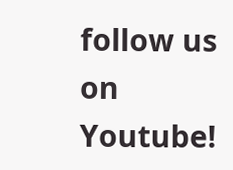follow us on Youtube!